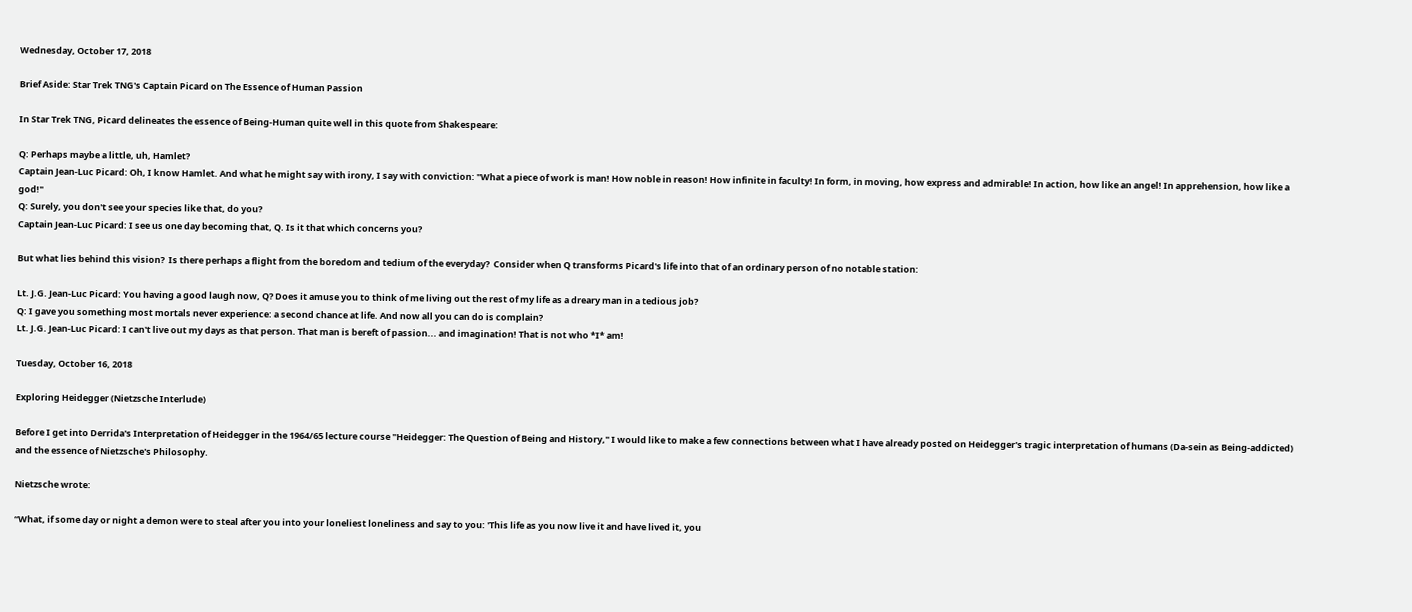Wednesday, October 17, 2018

Brief Aside: Star Trek TNG's Captain Picard on The Essence of Human Passion

In Star Trek TNG, Picard delineates the essence of Being-Human quite well in this quote from Shakespeare:

Q: Perhaps maybe a little, uh, Hamlet?
Captain Jean-Luc Picard: Oh, I know Hamlet. And what he might say with irony, I say with conviction: "What a piece of work is man! How noble in reason! How infinite in faculty! In form, in moving, how express and admirable! In action, how like an angel! In apprehension, how like a god!"
Q: Surely, you don't see your species like that, do you?
Captain Jean-Luc Picard: I see us one day becoming that, Q. Is it that which concerns you?

But what lies behind this vision?  Is there perhaps a flight from the boredom and tedium of the everyday?  Consider when Q transforms Picard's life into that of an ordinary person of no notable station:

Lt. J.G. Jean-Luc Picard: You having a good laugh now, Q? Does it amuse you to think of me living out the rest of my life as a dreary man in a tedious job?
Q: I gave you something most mortals never experience: a second chance at life. And now all you can do is complain?
Lt. J.G. Jean-Luc Picard: I can't live out my days as that person. That man is bereft of passion... and imagination! That is not who *I* am!

Tuesday, October 16, 2018

Exploring Heidegger (Nietzsche Interlude)

Before I get into Derrida's Interpretation of Heidegger in the 1964/65 lecture course "Heidegger: The Question of Being and History," I would like to make a few connections between what I have already posted on Heidegger's tragic interpretation of humans (Da-sein as Being-addicted) and the essence of Nietzsche's Philosophy.

Nietzsche wrote:

“What, if some day or night a demon were to steal after you into your loneliest loneliness and say to you: 'This life as you now live it and have lived it, you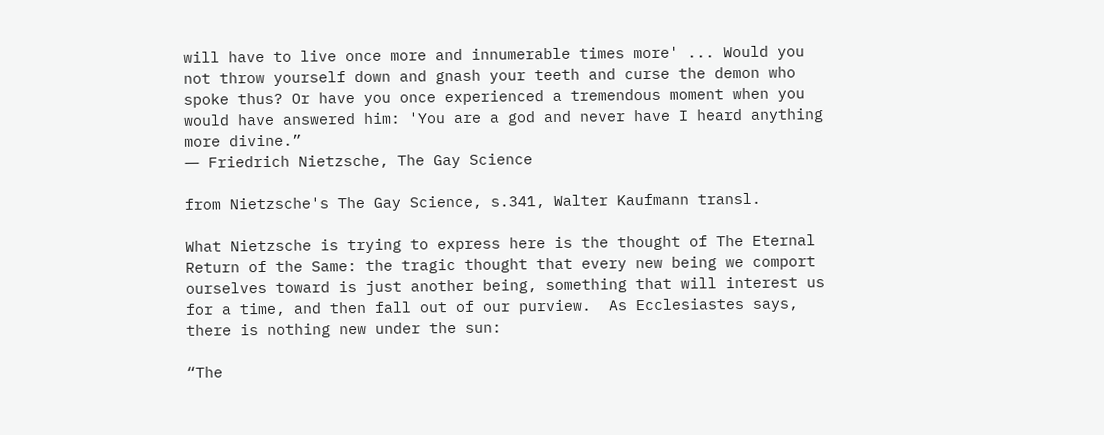will have to live once more and innumerable times more' ... Would you not throw yourself down and gnash your teeth and curse the demon who spoke thus? Or have you once experienced a tremendous moment when you would have answered him: 'You are a god and never have I heard anything more divine.”
― Friedrich Nietzsche, The Gay Science

from Nietzsche's The Gay Science, s.341, Walter Kaufmann transl.

What Nietzsche is trying to express here is the thought of The Eternal Return of the Same: the tragic thought that every new being we comport ourselves toward is just another being, something that will interest us for a time, and then fall out of our purview.  As Ecclesiastes says, there is nothing new under the sun:

“The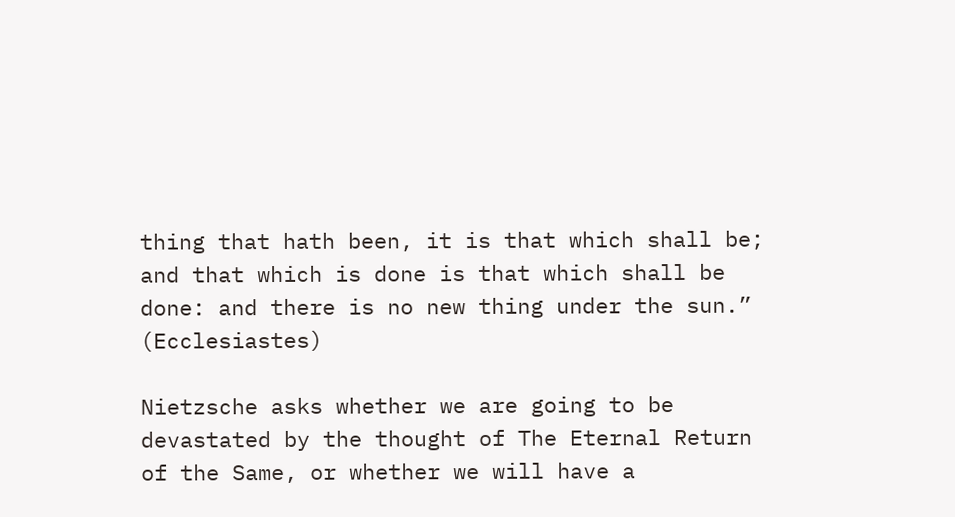thing that hath been, it is that which shall be; and that which is done is that which shall be done: and there is no new thing under the sun.” (Ecclesiastes)

Nietzsche asks whether we are going to be devastated by the thought of The Eternal Return of the Same, or whether we will have a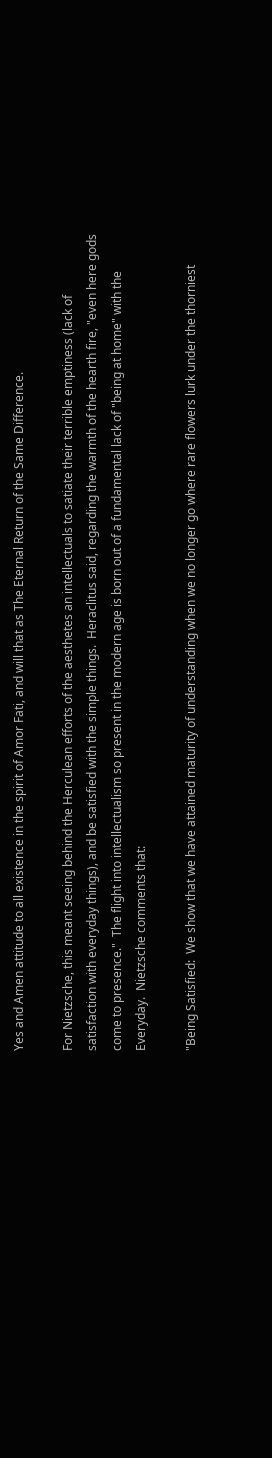Yes and Amen attitude to all existence in the spirit of Amor Fati, and will that as The Eternal Return of the Same Difference.

For Nietzsche, this meant seeing behind the Herculean efforts of the aesthetes an intellectuals to satiate their terrible emptiness (lack of satisfaction with everyday things), and be satisfied with the simple things.  Heraclitus said, regarding the warmth of the hearth fire, "even here gods come to presence."  The flight into intellectualism so present in the modern age is born out of a fundamental lack of "being at home" with the Everyday.  Nietzsche comments that:

"Being Satisfied:  We show that we have attained maturity of understanding when we no longer go where rare flowers lurk under the thorniest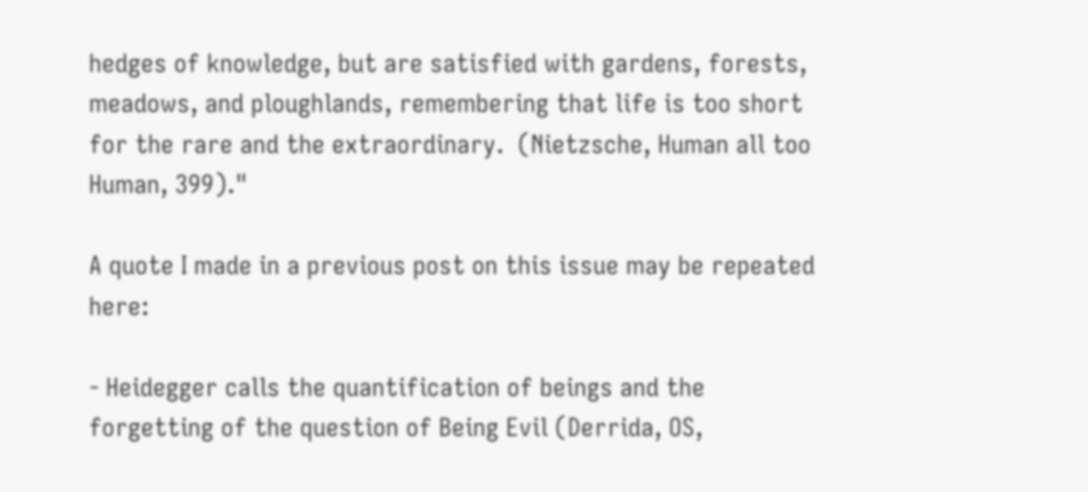hedges of knowledge, but are satisfied with gardens, forests, meadows, and ploughlands, remembering that life is too short for the rare and the extraordinary.  (Nietzsche, Human all too Human, 399)."

A quote I made in a previous post on this issue may be repeated here:

- Heidegger calls the quantification of beings and the forgetting of the question of Being Evil (Derrida, OS,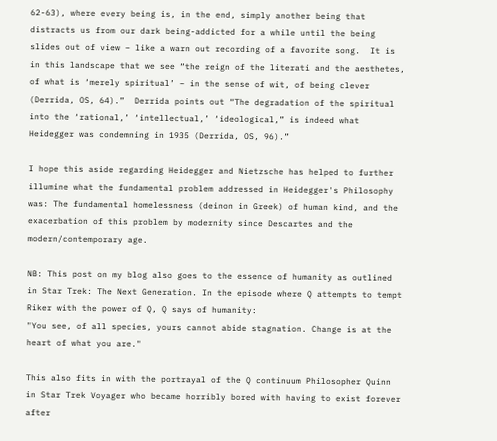62-63), where every being is, in the end, simply another being that distracts us from our dark being-addicted for a while until the being slides out of view – like a warn out recording of a favorite song.  It is in this landscape that we see “the reign of the literati and the aesthetes, of what is ‘merely spiritual’ – in the sense of wit, of being clever (Derrida, OS, 64).”  Derrida points out “The degradation of the spiritual into the ‘rational,’ ‘intellectual,’ ‘ideological,” is indeed what Heidegger was condemning in 1935 (Derrida, OS, 96).”

I hope this aside regarding Heidegger and Nietzsche has helped to further illumine what the fundamental problem addressed in Heidegger's Philosophy was: The fundamental homelessness (deinon in Greek) of human kind, and the exacerbation of this problem by modernity since Descartes and the modern/contemporary age.

NB: This post on my blog also goes to the essence of humanity as outlined in Star Trek: The Next Generation. In the episode where Q attempts to tempt Riker with the power of Q, Q says of humanity:
"You see, of all species, yours cannot abide stagnation. Change is at the heart of what you are."

This also fits in with the portrayal of the Q continuum Philosopher Quinn in Star Trek Voyager who became horribly bored with having to exist forever after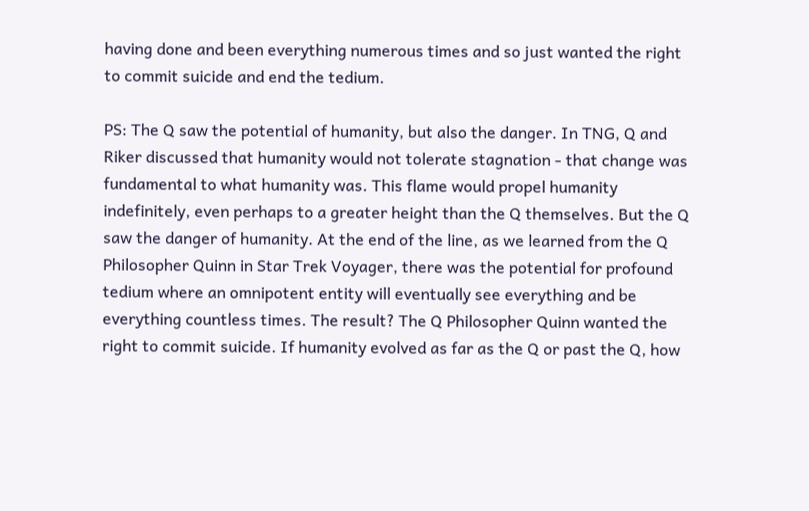having done and been everything numerous times and so just wanted the right to commit suicide and end the tedium.

PS: The Q saw the potential of humanity, but also the danger. In TNG, Q and Riker discussed that humanity would not tolerate stagnation - that change was fundamental to what humanity was. This flame would propel humanity indefinitely, even perhaps to a greater height than the Q themselves. But the Q saw the danger of humanity. At the end of the line, as we learned from the Q Philosopher Quinn in Star Trek Voyager, there was the potential for profound tedium where an omnipotent entity will eventually see everything and be everything countless times. The result? The Q Philosopher Quinn wanted the right to commit suicide. If humanity evolved as far as the Q or past the Q, how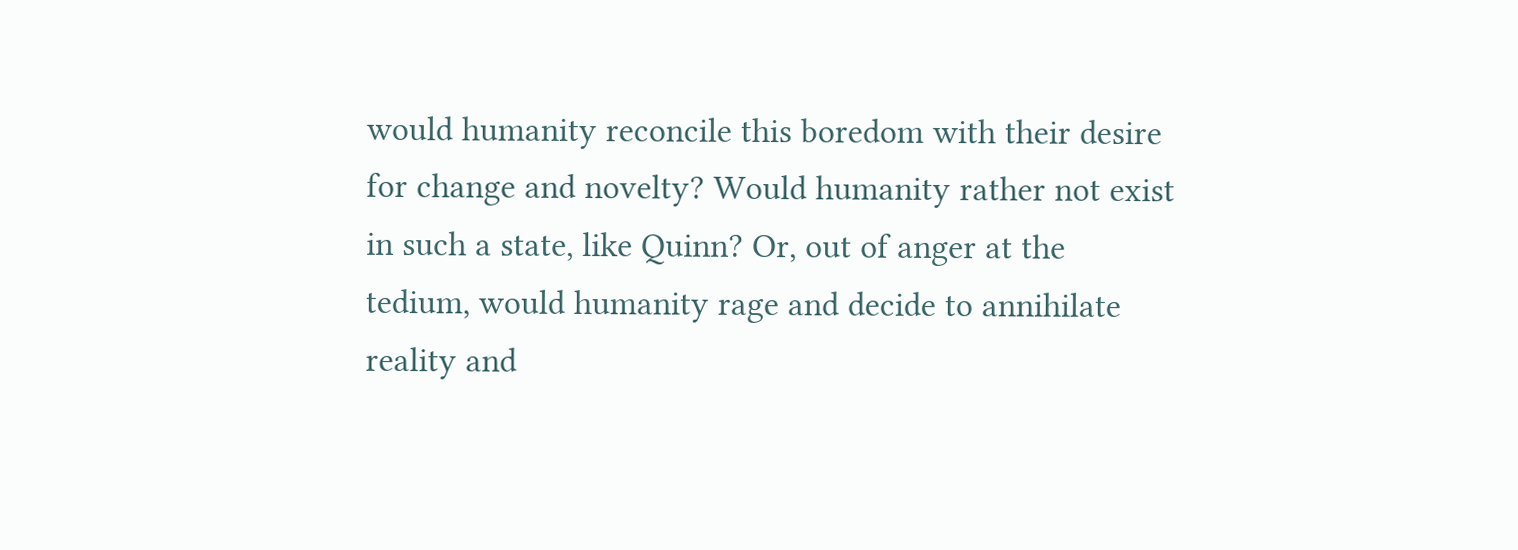would humanity reconcile this boredom with their desire for change and novelty? Would humanity rather not exist in such a state, like Quinn? Or, out of anger at the tedium, would humanity rage and decide to annihilate reality and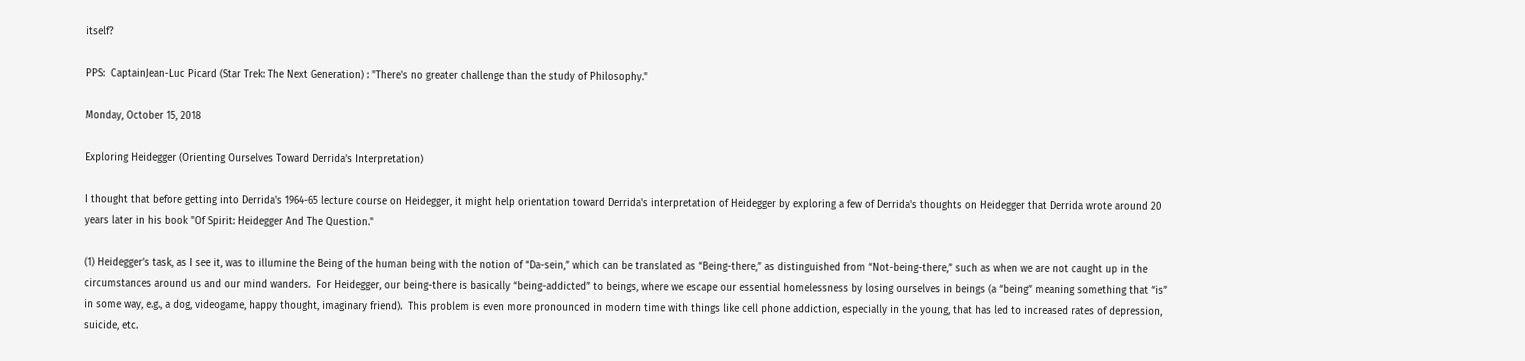itself?

PPS:  CaptainJean-Luc Picard (Star Trek: The Next Generation) : "There's no greater challenge than the study of Philosophy."

Monday, October 15, 2018

Exploring Heidegger (Orienting Ourselves Toward Derrida's Interpretation)

I thought that before getting into Derrida's 1964-65 lecture course on Heidegger, it might help orientation toward Derrida's interpretation of Heidegger by exploring a few of Derrida's thoughts on Heidegger that Derrida wrote around 20 years later in his book "Of Spirit: Heidegger And The Question."

(1) Heidegger’s task, as I see it, was to illumine the Being of the human being with the notion of “Da-sein,” which can be translated as “Being-there,” as distinguished from “Not-being-there,” such as when we are not caught up in the circumstances around us and our mind wanders.  For Heidegger, our being-there is basically “being-addicted” to beings, where we escape our essential homelessness by losing ourselves in beings (a “being” meaning something that “is” in some way, e.g., a dog, videogame, happy thought, imaginary friend).  This problem is even more pronounced in modern time with things like cell phone addiction, especially in the young, that has led to increased rates of depression, suicide, etc.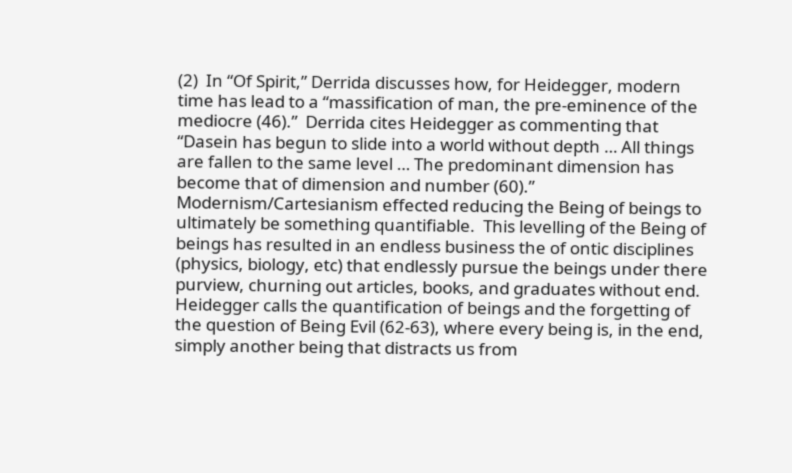(2)  In “Of Spirit,” Derrida discusses how, for Heidegger, modern time has lead to a “massification of man, the pre-eminence of the mediocre (46).”  Derrida cites Heidegger as commenting that “Dasein has begun to slide into a world without depth … All things are fallen to the same level … The predominant dimension has become that of dimension and number (60).”  Modernism/Cartesianism effected reducing the Being of beings to ultimately be something quantifiable.  This levelling of the Being of beings has resulted in an endless business the of ontic disciplines (physics, biology, etc) that endlessly pursue the beings under there purview, churning out articles, books, and graduates without end.  Heidegger calls the quantification of beings and the forgetting of the question of Being Evil (62-63), where every being is, in the end, simply another being that distracts us from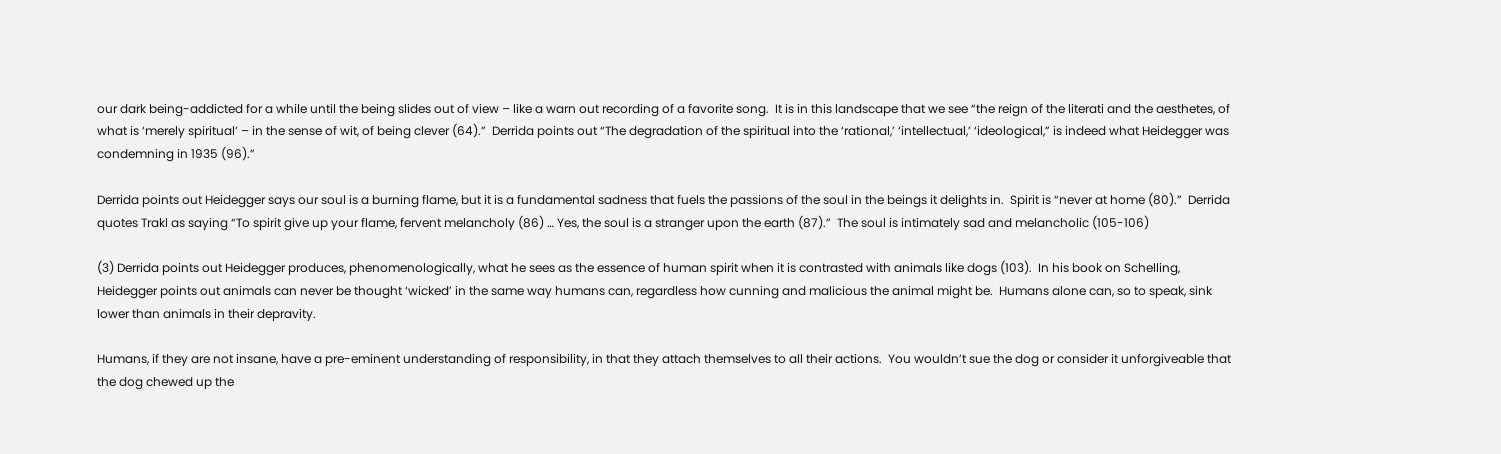our dark being-addicted for a while until the being slides out of view – like a warn out recording of a favorite song.  It is in this landscape that we see “the reign of the literati and the aesthetes, of what is ‘merely spiritual’ – in the sense of wit, of being clever (64).”  Derrida points out “The degradation of the spiritual into the ‘rational,’ ‘intellectual,’ ‘ideological,” is indeed what Heidegger was condemning in 1935 (96).”

Derrida points out Heidegger says our soul is a burning flame, but it is a fundamental sadness that fuels the passions of the soul in the beings it delights in.  Spirit is “never at home (80).”  Derrida quotes Trakl as saying “To spirit give up your flame, fervent melancholy (86) … Yes, the soul is a stranger upon the earth (87).”  The soul is intimately sad and melancholic (105-106)

(3) Derrida points out Heidegger produces, phenomenologically, what he sees as the essence of human spirit when it is contrasted with animals like dogs (103).  In his book on Schelling, Heidegger points out animals can never be thought ‘wicked’ in the same way humans can, regardless how cunning and malicious the animal might be.  Humans alone can, so to speak, sink lower than animals in their depravity.

Humans, if they are not insane, have a pre-eminent understanding of responsibility, in that they attach themselves to all their actions.  You wouldn’t sue the dog or consider it unforgiveable that the dog chewed up the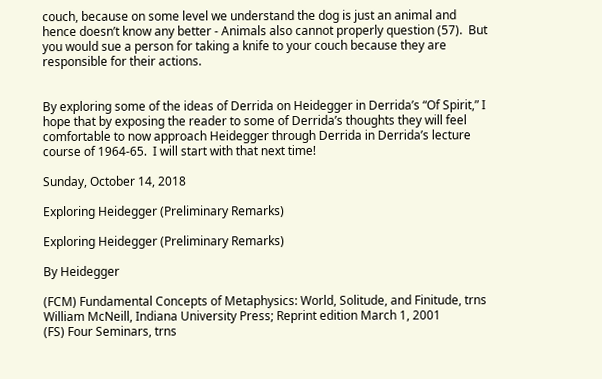couch, because on some level we understand the dog is just an animal and hence doesn’t know any better - Animals also cannot properly question (57).  But you would sue a person for taking a knife to your couch because they are responsible for their actions.


By exploring some of the ideas of Derrida on Heidegger in Derrida’s “Of Spirit,” I hope that by exposing the reader to some of Derrida’s thoughts they will feel comfortable to now approach Heidegger through Derrida in Derrida’s lecture course of 1964-65.  I will start with that next time!

Sunday, October 14, 2018

Exploring Heidegger (Preliminary Remarks)

Exploring Heidegger (Preliminary Remarks)

By Heidegger

(FCM) Fundamental Concepts of Metaphysics: World, Solitude, and Finitude, trns William McNeill, Indiana University Press; Reprint edition March 1, 2001
(FS) Four Seminars, trns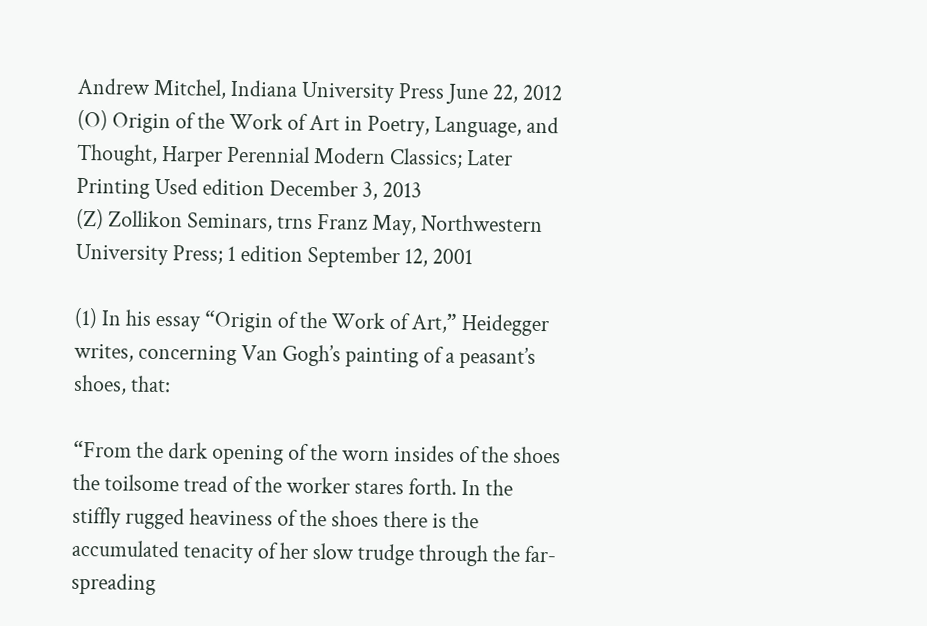Andrew Mitchel, Indiana University Press June 22, 2012
(O) Origin of the Work of Art in Poetry, Language, and Thought, Harper Perennial Modern Classics; Later Printing Used edition December 3, 2013
(Z) Zollikon Seminars, trns Franz May, Northwestern University Press; 1 edition September 12, 2001

(1) In his essay “Origin of the Work of Art,” Heidegger writes, concerning Van Gogh’s painting of a peasant’s shoes, that:

“From the dark opening of the worn insides of the shoes the toilsome tread of the worker stares forth. In the stiffly rugged heaviness of the shoes there is the accumulated tenacity of her slow trudge through the far-spreading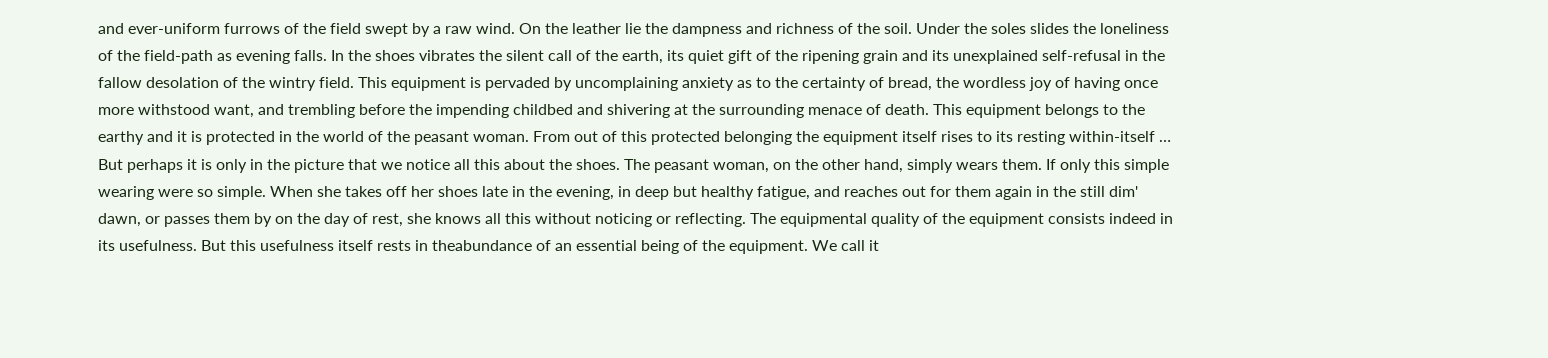and ever-uniform furrows of the field swept by a raw wind. On the leather lie the dampness and richness of the soil. Under the soles slides the loneliness of the field-path as evening falls. In the shoes vibrates the silent call of the earth, its quiet gift of the ripening grain and its unexplained self-refusal in the fallow desolation of the wintry field. This equipment is pervaded by uncomplaining anxiety as to the certainty of bread, the wordless joy of having once more withstood want, and trembling before the impending childbed and shivering at the surrounding menace of death. This equipment belongs to the earthy and it is protected in the world of the peasant woman. From out of this protected belonging the equipment itself rises to its resting within-itself … But perhaps it is only in the picture that we notice all this about the shoes. The peasant woman, on the other hand, simply wears them. If only this simple wearing were so simple. When she takes off her shoes late in the evening, in deep but healthy fatigue, and reaches out for them again in the still dim' dawn, or passes them by on the day of rest, she knows all this without noticing or reflecting. The equipmental quality of the equipment consists indeed in its usefulness. But this usefulness itself rests in theabundance of an essential being of the equipment. We call it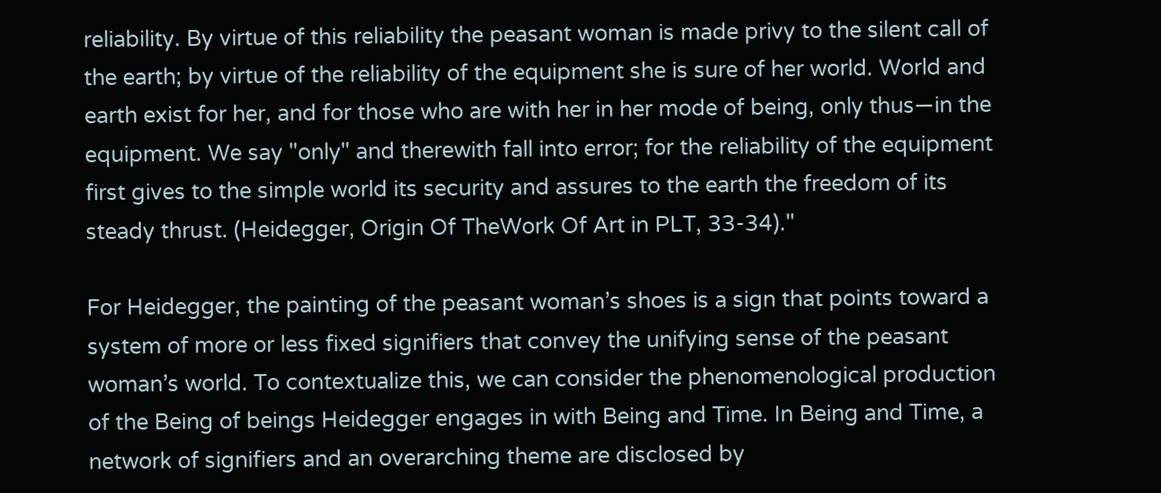reliability. By virtue of this reliability the peasant woman is made privy to the silent call of the earth; by virtue of the reliability of the equipment she is sure of her world. World and earth exist for her, and for those who are with her in her mode of being, only thus—in the equipment. We say "only" and therewith fall into error; for the reliability of the equipment first gives to the simple world its security and assures to the earth the freedom of its steady thrust. (Heidegger, Origin Of TheWork Of Art in PLT, 33-34)."

For Heidegger, the painting of the peasant woman’s shoes is a sign that points toward a system of more or less fixed signifiers that convey the unifying sense of the peasant woman’s world. To contextualize this, we can consider the phenomenological production of the Being of beings Heidegger engages in with Being and Time. In Being and Time, a network of signifiers and an overarching theme are disclosed by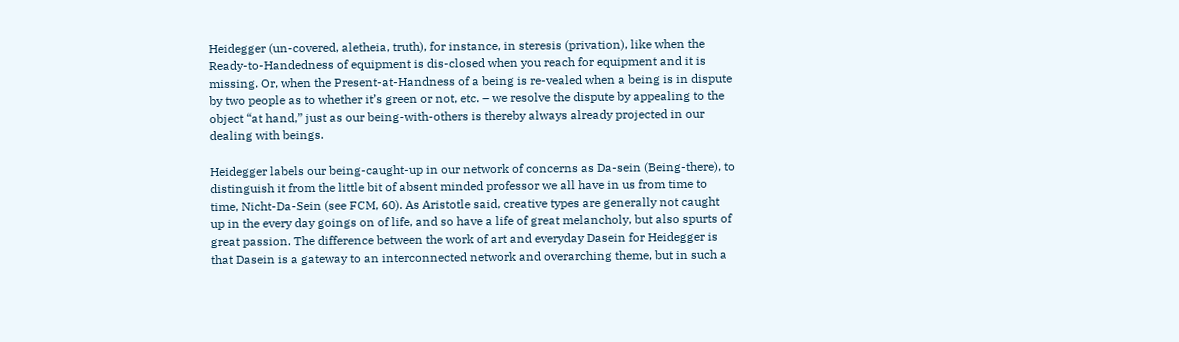Heidegger (un-covered, aletheia, truth), for instance, in steresis (privation), like when the Ready-to-Handedness of equipment is dis-closed when you reach for equipment and it is missing. Or, when the Present-at-Handness of a being is re-vealed when a being is in dispute by two people as to whether it’s green or not, etc. – we resolve the dispute by appealing to the object “at hand,” just as our being-with-others is thereby always already projected in our dealing with beings.

Heidegger labels our being-caught-up in our network of concerns as Da-sein (Being-there), to distinguish it from the little bit of absent minded professor we all have in us from time to time, Nicht-Da-Sein (see FCM, 60). As Aristotle said, creative types are generally not caught up in the every day goings on of life, and so have a life of great melancholy, but also spurts of great passion. The difference between the work of art and everyday Dasein for Heidegger is that Dasein is a gateway to an interconnected network and overarching theme, but in such a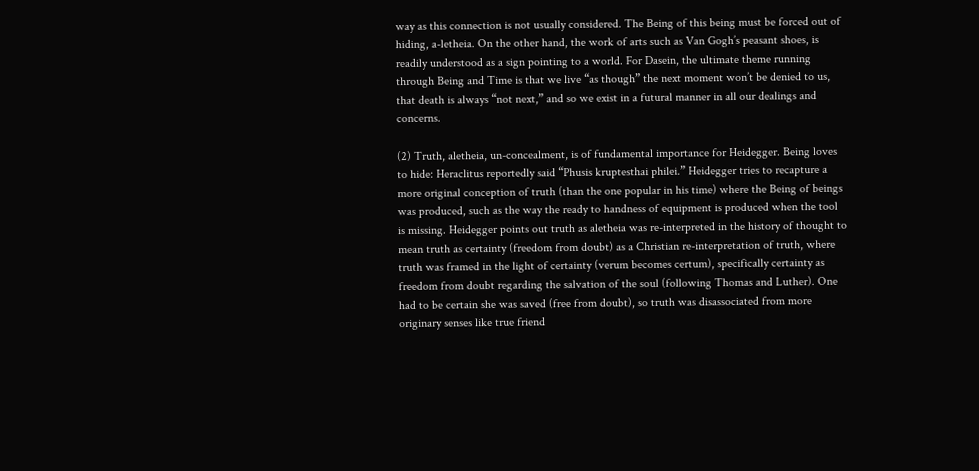way as this connection is not usually considered. The Being of this being must be forced out of hiding, a-letheia. On the other hand, the work of arts such as Van Gogh’s peasant shoes, is readily understood as a sign pointing to a world. For Dasein, the ultimate theme running through Being and Time is that we live “as though” the next moment won’t be denied to us, that death is always “not next,” and so we exist in a futural manner in all our dealings and concerns.

(2) Truth, aletheia, un-concealment, is of fundamental importance for Heidegger. Being loves to hide: Heraclitus reportedly said “Phusis kruptesthai philei.” Heidegger tries to recapture a more original conception of truth (than the one popular in his time) where the Being of beings was produced, such as the way the ready to handness of equipment is produced when the tool is missing. Heidegger points out truth as aletheia was re-interpreted in the history of thought to mean truth as certainty (freedom from doubt) as a Christian re-interpretation of truth, where truth was framed in the light of certainty (verum becomes certum), specifically certainty as freedom from doubt regarding the salvation of the soul (following Thomas and Luther). One had to be certain she was saved (free from doubt), so truth was disassociated from more originary senses like true friend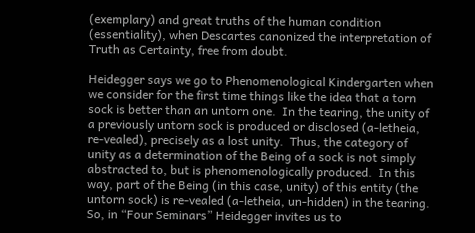(exemplary) and great truths of the human condition (essentiality), when Descartes canonized the interpretation of Truth as Certainty, free from doubt.

Heidegger says we go to Phenomenological Kindergarten when we consider for the first time things like the idea that a torn sock is better than an untorn one.  In the tearing, the unity of a previously untorn sock is produced or disclosed (a-letheia, re-vealed), precisely as a lost unity.  Thus, the category of unity as a determination of the Being of a sock is not simply abstracted to, but is phenomenologically produced.  In this way, part of the Being (in this case, unity) of this entity (the untorn sock) is re-vealed (a-letheia, un-hidden) in the tearing. So, in “Four Seminars” Heidegger invites us to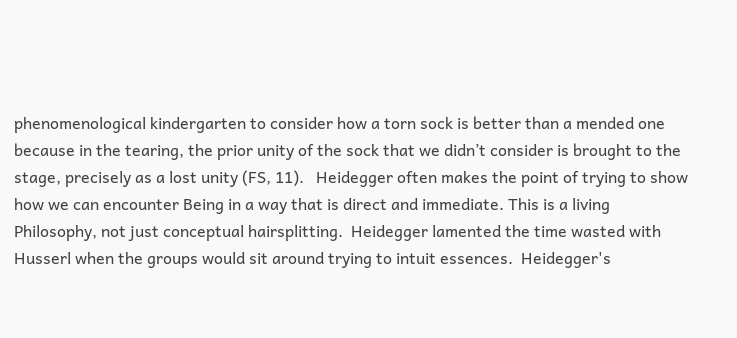phenomenological kindergarten to consider how a torn sock is better than a mended one because in the tearing, the prior unity of the sock that we didn’t consider is brought to the stage, precisely as a lost unity (FS, 11).   Heidegger often makes the point of trying to show how we can encounter Being in a way that is direct and immediate. This is a living Philosophy, not just conceptual hairsplitting.  Heidegger lamented the time wasted with Husserl when the groups would sit around trying to intuit essences.  Heidegger's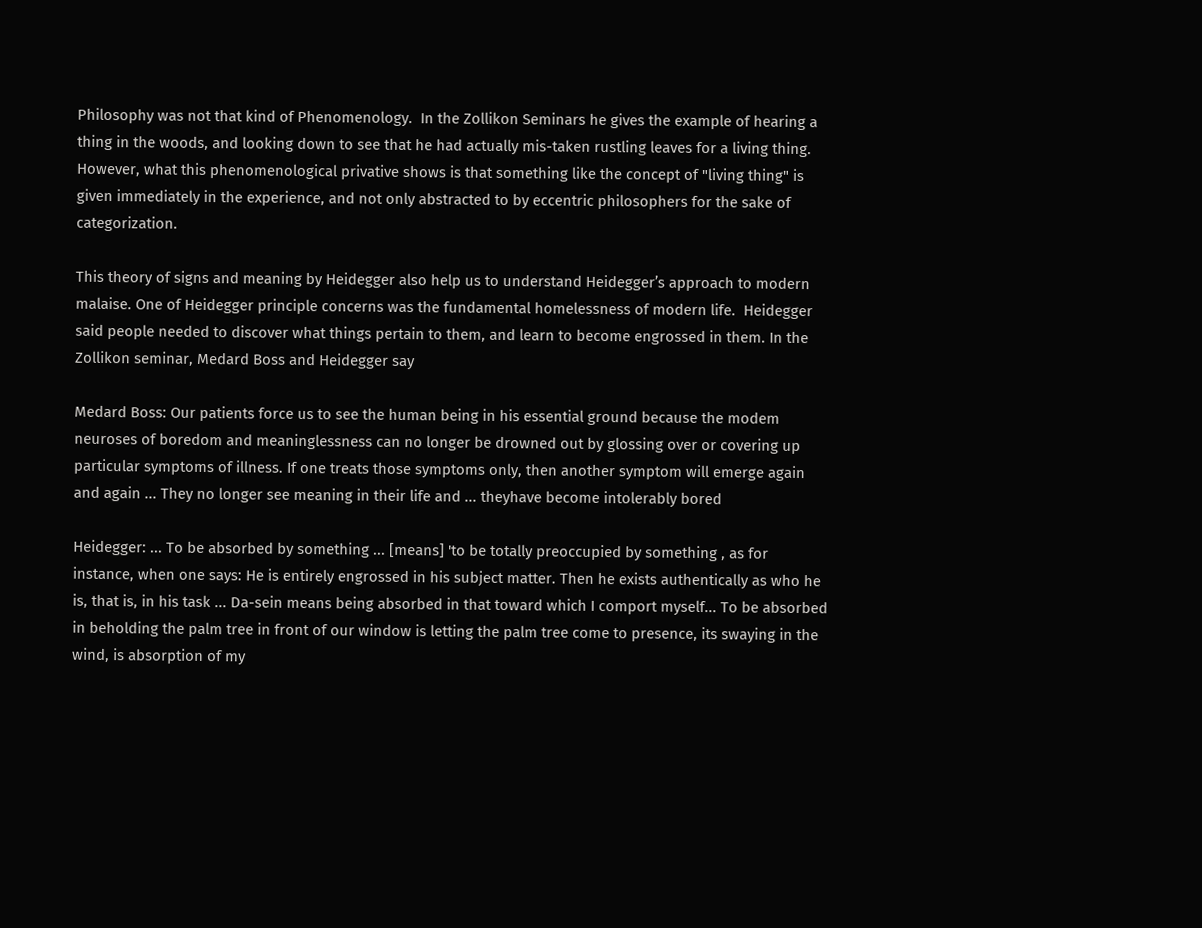Philosophy was not that kind of Phenomenology.  In the Zollikon Seminars he gives the example of hearing a thing in the woods, and looking down to see that he had actually mis-taken rustling leaves for a living thing.  However, what this phenomenological privative shows is that something like the concept of "living thing" is given immediately in the experience, and not only abstracted to by eccentric philosophers for the sake of categorization.

This theory of signs and meaning by Heidegger also help us to understand Heidegger’s approach to modern malaise. One of Heidegger principle concerns was the fundamental homelessness of modern life.  Heidegger said people needed to discover what things pertain to them, and learn to become engrossed in them. In the Zollikon seminar, Medard Boss and Heidegger say

Medard Boss: Our patients force us to see the human being in his essential ground because the modem neuroses of boredom and meaninglessness can no longer be drowned out by glossing over or covering up particular symptoms of illness. If one treats those symptoms only, then another symptom will emerge again and again ... They no longer see meaning in their life and ... theyhave become intolerably bored

Heidegger: ... To be absorbed by something ... [means] 'to be totally preoccupied by something , as for instance, when one says: He is entirely engrossed in his subject matter. Then he exists authentically as who he is, that is, in his task ... Da-sein means being absorbed in that toward which I comport myself... To be absorbed in beholding the palm tree in front of our window is letting the palm tree come to presence, its swaying in the wind, is absorption of my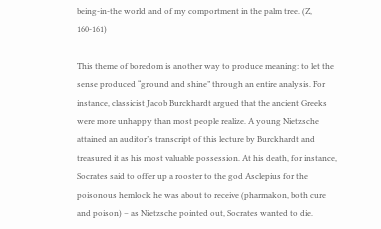being-in-the world and of my comportment in the palm tree. (Z, 160-161)

This theme of boredom is another way to produce meaning: to let the sense produced “ground and shine” through an entire analysis. For instance, classicist Jacob Burckhardt argued that the ancient Greeks were more unhappy than most people realize. A young Nietzsche attained an auditor’s transcript of this lecture by Burckhardt and treasured it as his most valuable possession. At his death, for instance, Socrates said to offer up a rooster to the god Asclepius for the poisonous hemlock he was about to receive (pharmakon, both cure and poison) – as Nietzsche pointed out, Socrates wanted to die.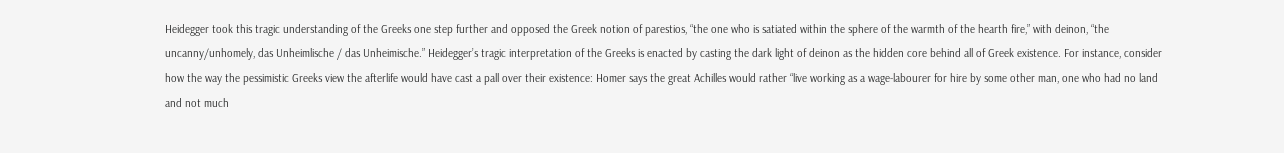Heidegger took this tragic understanding of the Greeks one step further and opposed the Greek notion of parestios, “the one who is satiated within the sphere of the warmth of the hearth fire,” with deinon, “the uncanny/unhomely, das Unheimlische / das Unheimische.” Heidegger’s tragic interpretation of the Greeks is enacted by casting the dark light of deinon as the hidden core behind all of Greek existence. For instance, consider how the way the pessimistic Greeks view the afterlife would have cast a pall over their existence: Homer says the great Achilles would rather “live working as a wage-labourer for hire by some other man, one who had no land and not much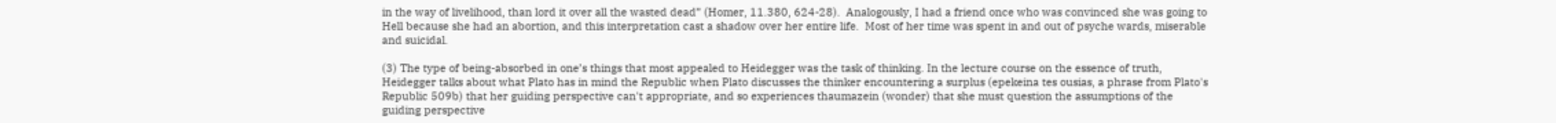in the way of livelihood, than lord it over all the wasted dead” (Homer, 11.380, 624-28).  Analogously, I had a friend once who was convinced she was going to Hell because she had an abortion, and this interpretation cast a shadow over her entire life.  Most of her time was spent in and out of psyche wards, miserable and suicidal.

(3) The type of being-absorbed in one’s things that most appealed to Heidegger was the task of thinking. In the lecture course on the essence of truth, Heidegger talks about what Plato has in mind the Republic when Plato discusses the thinker encountering a surplus (epekeina tes ousias, a phrase from Plato's Republic 509b) that her guiding perspective can't appropriate, and so experiences thaumazein (wonder) that she must question the assumptions of the guiding perspective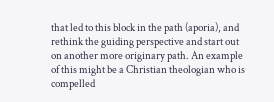that led to this block in the path (aporia), and rethink the guiding perspective and start out on another more originary path. An example of this might be a Christian theologian who is compelled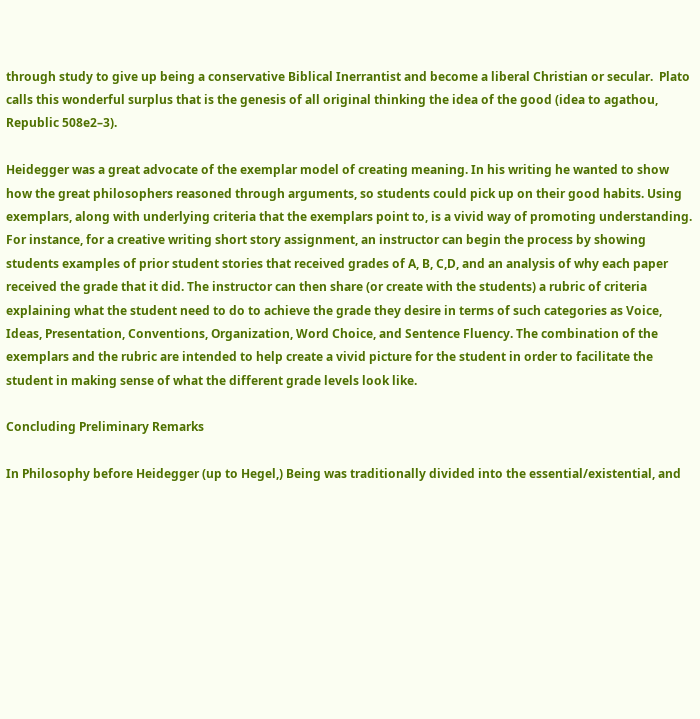through study to give up being a conservative Biblical Inerrantist and become a liberal Christian or secular.  Plato calls this wonderful surplus that is the genesis of all original thinking the idea of the good (idea to agathou, Republic 508e2–3).

Heidegger was a great advocate of the exemplar model of creating meaning. In his writing he wanted to show how the great philosophers reasoned through arguments, so students could pick up on their good habits. Using exemplars, along with underlying criteria that the exemplars point to, is a vivid way of promoting understanding. For instance, for a creative writing short story assignment, an instructor can begin the process by showing students examples of prior student stories that received grades of A, B, C,D, and an analysis of why each paper received the grade that it did. The instructor can then share (or create with the students) a rubric of criteria explaining what the student need to do to achieve the grade they desire in terms of such categories as Voice, Ideas, Presentation, Conventions, Organization, Word Choice, and Sentence Fluency. The combination of the exemplars and the rubric are intended to help create a vivid picture for the student in order to facilitate the student in making sense of what the different grade levels look like.

Concluding Preliminary Remarks

In Philosophy before Heidegger (up to Hegel,) Being was traditionally divided into the essential/existential, and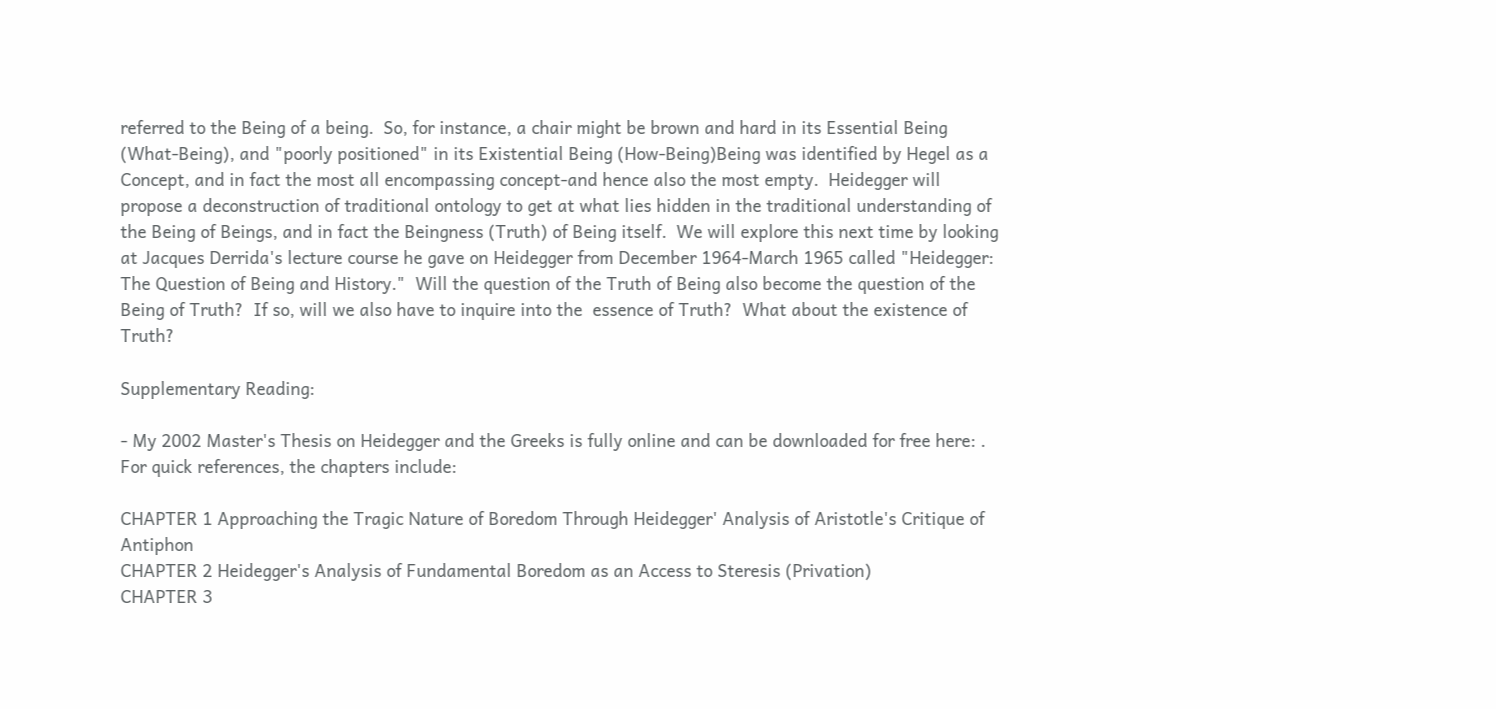referred to the Being of a being.  So, for instance, a chair might be brown and hard in its Essential Being (What-Being), and "poorly positioned" in its Existential Being (How-Being)Being was identified by Hegel as a Concept, and in fact the most all encompassing concept-and hence also the most empty.  Heidegger will propose a deconstruction of traditional ontology to get at what lies hidden in the traditional understanding of the Being of Beings, and in fact the Beingness (Truth) of Being itself.  We will explore this next time by looking at Jacques Derrida's lecture course he gave on Heidegger from December 1964-March 1965 called "Heidegger: The Question of Being and History."  Will the question of the Truth of Being also become the question of the Being of Truth?  If so, will we also have to inquire into the  essence of Truth?  What about the existence of Truth?

Supplementary Reading:

- My 2002 Master's Thesis on Heidegger and the Greeks is fully online and can be downloaded for free here: .  For quick references, the chapters include:

CHAPTER 1 Approaching the Tragic Nature of Boredom Through Heidegger' Analysis of Aristotle's Critique of Antiphon
CHAPTER 2 Heidegger's Analysis of Fundamental Boredom as an Access to Steresis (Privation)
CHAPTER 3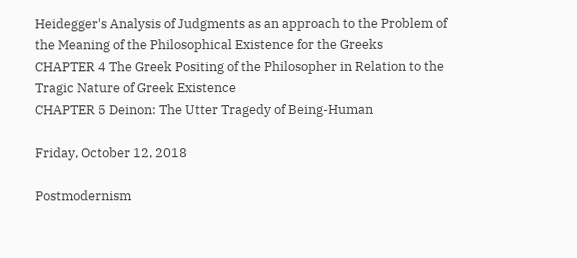Heidegger's Analysis of Judgments as an approach to the Problem of the Meaning of the Philosophical Existence for the Greeks
CHAPTER 4 The Greek Positing of the Philosopher in Relation to the Tragic Nature of Greek Existence
CHAPTER 5 Deinon: The Utter Tragedy of Being-Human

Friday, October 12, 2018

Postmodernism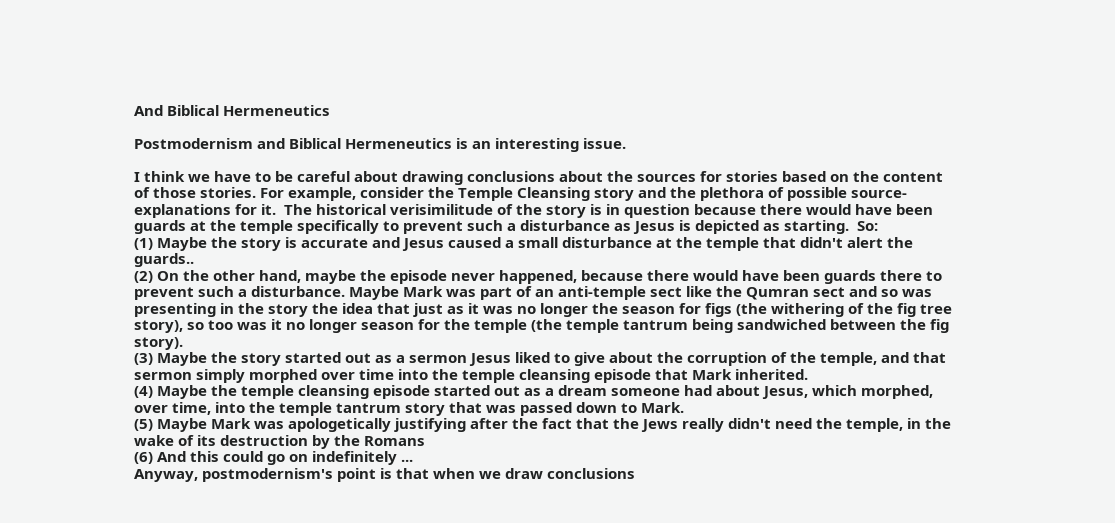And Biblical Hermeneutics

Postmodernism and Biblical Hermeneutics is an interesting issue.

I think we have to be careful about drawing conclusions about the sources for stories based on the content of those stories. For example, consider the Temple Cleansing story and the plethora of possible source-explanations for it.  The historical verisimilitude of the story is in question because there would have been guards at the temple specifically to prevent such a disturbance as Jesus is depicted as starting.  So:
(1) Maybe the story is accurate and Jesus caused a small disturbance at the temple that didn't alert the guards..
(2) On the other hand, maybe the episode never happened, because there would have been guards there to prevent such a disturbance. Maybe Mark was part of an anti-temple sect like the Qumran sect and so was presenting in the story the idea that just as it was no longer the season for figs (the withering of the fig tree story), so too was it no longer season for the temple (the temple tantrum being sandwiched between the fig story).
(3) Maybe the story started out as a sermon Jesus liked to give about the corruption of the temple, and that sermon simply morphed over time into the temple cleansing episode that Mark inherited.
(4) Maybe the temple cleansing episode started out as a dream someone had about Jesus, which morphed, over time, into the temple tantrum story that was passed down to Mark.
(5) Maybe Mark was apologetically justifying after the fact that the Jews really didn't need the temple, in the wake of its destruction by the Romans
(6) And this could go on indefinitely ...
Anyway, postmodernism's point is that when we draw conclusions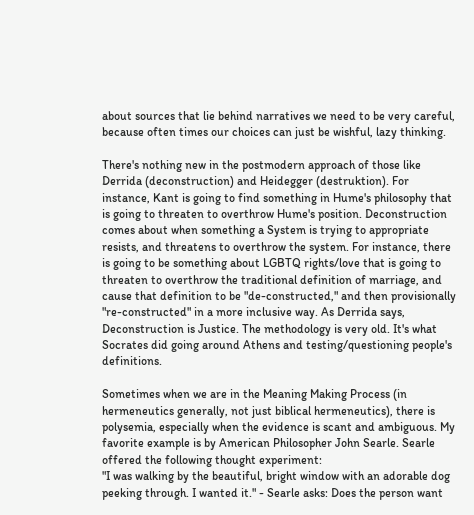about sources that lie behind narratives we need to be very careful, because often times our choices can just be wishful, lazy thinking.

There's nothing new in the postmodern approach of those like Derrida (deconstruction) and Heidegger (destruktion). For instance, Kant is going to find something in Hume's philosophy that is going to threaten to overthrow Hume's position. Deconstruction comes about when something a System is trying to appropriate resists, and threatens to overthrow the system. For instance, there is going to be something about LGBTQ rights/love that is going to threaten to overthrow the traditional definition of marriage, and cause that definition to be "de-constructed," and then provisionally "re-constructed" in a more inclusive way. As Derrida says, Deconstruction is Justice. The methodology is very old. It's what Socrates did going around Athens and testing/questioning people's definitions.

Sometimes when we are in the Meaning Making Process (in hermeneutics generally, not just biblical hermeneutics), there is polysemia, especially when the evidence is scant and ambiguous. My favorite example is by American Philosopher John Searle. Searle offered the following thought experiment:
"I was walking by the beautiful, bright window with an adorable dog peeking through. I wanted it." - Searle asks: Does the person want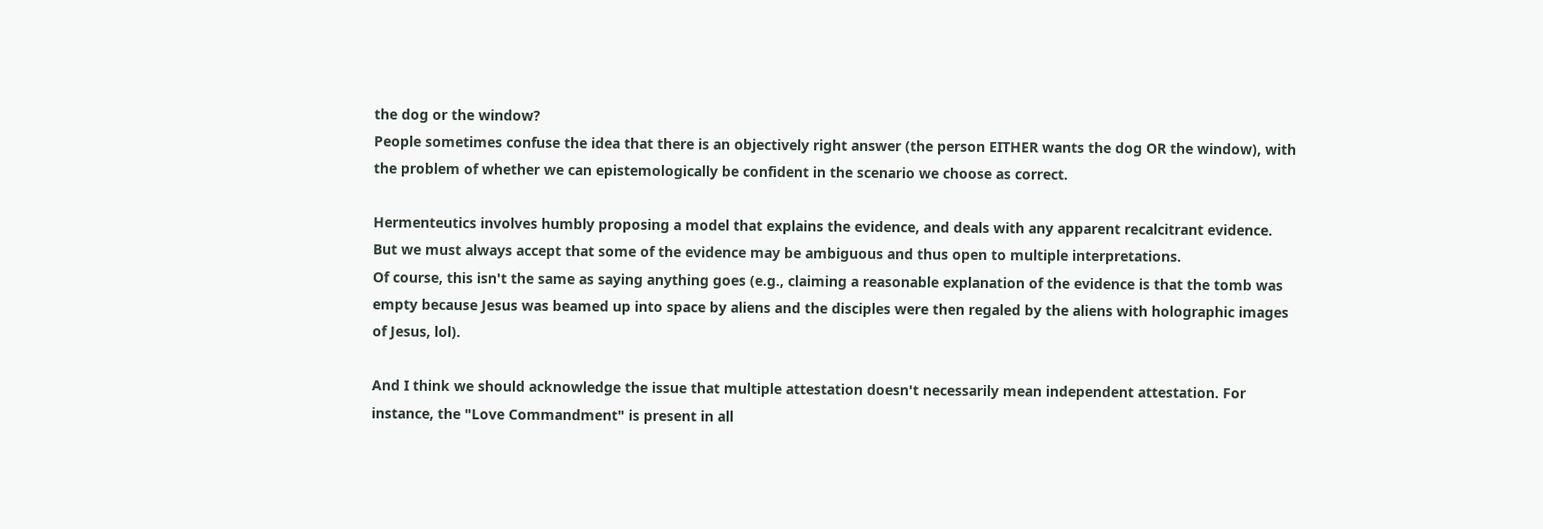the dog or the window?
People sometimes confuse the idea that there is an objectively right answer (the person EITHER wants the dog OR the window), with the problem of whether we can epistemologically be confident in the scenario we choose as correct.

Hermenteutics involves humbly proposing a model that explains the evidence, and deals with any apparent recalcitrant evidence. But we must always accept that some of the evidence may be ambiguous and thus open to multiple interpretations.
Of course, this isn't the same as saying anything goes (e.g., claiming a reasonable explanation of the evidence is that the tomb was empty because Jesus was beamed up into space by aliens and the disciples were then regaled by the aliens with holographic images of Jesus, lol).

And I think we should acknowledge the issue that multiple attestation doesn't necessarily mean independent attestation. For instance, the "Love Commandment" is present in all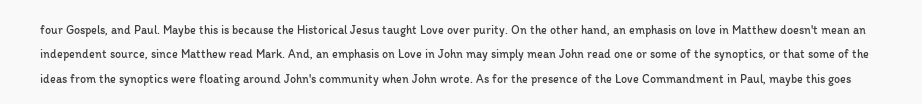four Gospels, and Paul. Maybe this is because the Historical Jesus taught Love over purity. On the other hand, an emphasis on love in Matthew doesn't mean an independent source, since Matthew read Mark. And, an emphasis on Love in John may simply mean John read one or some of the synoptics, or that some of the ideas from the synoptics were floating around John's community when John wrote. As for the presence of the Love Commandment in Paul, maybe this goes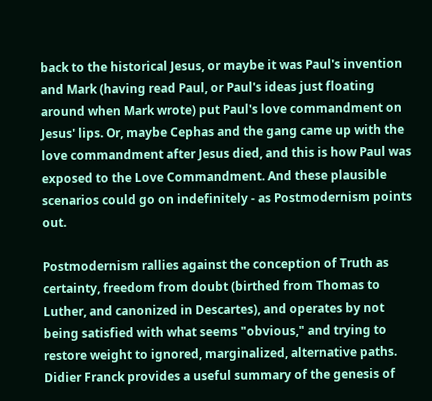back to the historical Jesus, or maybe it was Paul's invention and Mark (having read Paul, or Paul's ideas just floating around when Mark wrote) put Paul's love commandment on Jesus' lips. Or, maybe Cephas and the gang came up with the love commandment after Jesus died, and this is how Paul was exposed to the Love Commandment. And these plausible scenarios could go on indefinitely - as Postmodernism points out.

Postmodernism rallies against the conception of Truth as certainty, freedom from doubt (birthed from Thomas to Luther, and canonized in Descartes), and operates by not being satisfied with what seems "obvious," and trying to restore weight to ignored, marginalized, alternative paths. Didier Franck provides a useful summary of the genesis of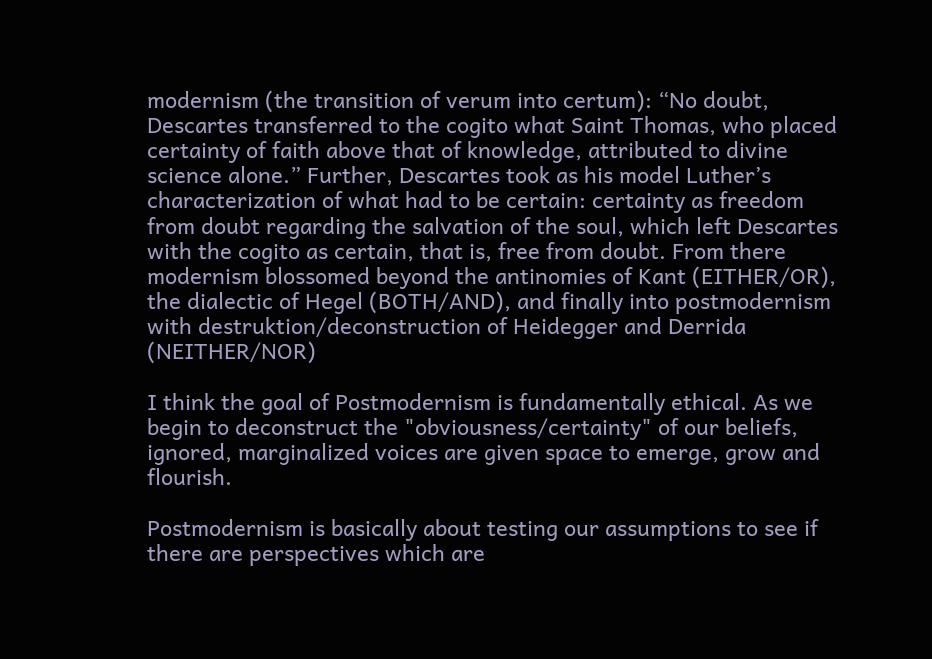modernism (the transition of verum into certum): “No doubt, Descartes transferred to the cogito what Saint Thomas, who placed certainty of faith above that of knowledge, attributed to divine science alone.” Further, Descartes took as his model Luther’s characterization of what had to be certain: certainty as freedom from doubt regarding the salvation of the soul, which left Descartes with the cogito as certain, that is, free from doubt. From there modernism blossomed beyond the antinomies of Kant (EITHER/OR), the dialectic of Hegel (BOTH/AND), and finally into postmodernism with destruktion/deconstruction of Heidegger and Derrida (NEITHER/NOR)

I think the goal of Postmodernism is fundamentally ethical. As we begin to deconstruct the "obviousness/certainty" of our beliefs, ignored, marginalized voices are given space to emerge, grow and flourish.

Postmodernism is basically about testing our assumptions to see if there are perspectives which are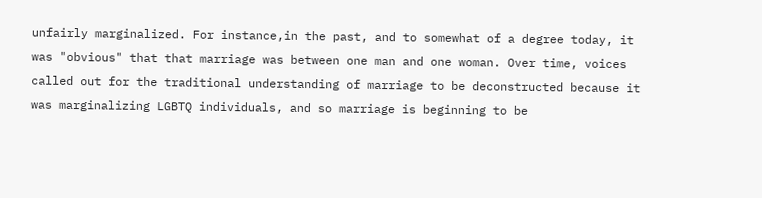unfairly marginalized. For instance,in the past, and to somewhat of a degree today, it was "obvious" that that marriage was between one man and one woman. Over time, voices called out for the traditional understanding of marriage to be deconstructed because it was marginalizing LGBTQ individuals, and so marriage is beginning to be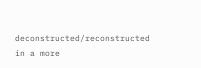deconstructed/reconstructed in a more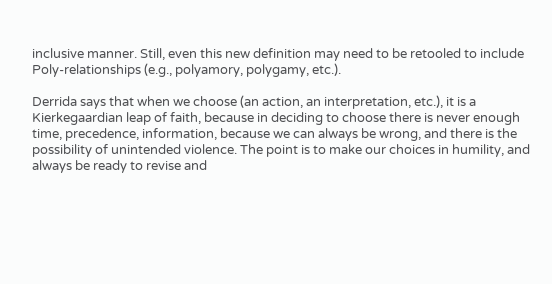inclusive manner. Still, even this new definition may need to be retooled to include Poly-relationships (e.g., polyamory, polygamy, etc.).

Derrida says that when we choose (an action, an interpretation, etc.), it is a Kierkegaardian leap of faith, because in deciding to choose there is never enough time, precedence, information, because we can always be wrong, and there is the possibility of unintended violence. The point is to make our choices in humility, and always be ready to revise and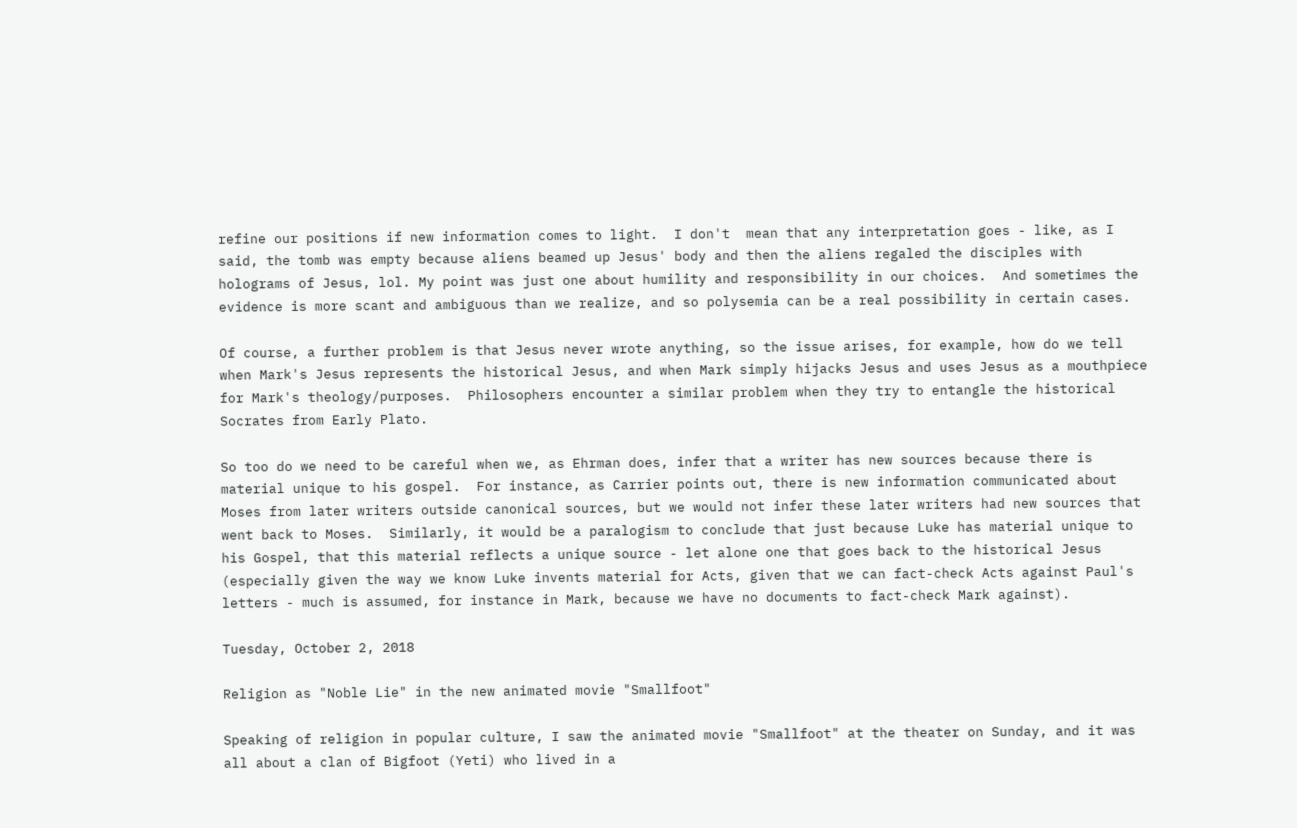refine our positions if new information comes to light.  I don't  mean that any interpretation goes - like, as I said, the tomb was empty because aliens beamed up Jesus' body and then the aliens regaled the disciples with holograms of Jesus, lol. My point was just one about humility and responsibility in our choices.  And sometimes the evidence is more scant and ambiguous than we realize, and so polysemia can be a real possibility in certain cases.

Of course, a further problem is that Jesus never wrote anything, so the issue arises, for example, how do we tell when Mark's Jesus represents the historical Jesus, and when Mark simply hijacks Jesus and uses Jesus as a mouthpiece for Mark's theology/purposes.  Philosophers encounter a similar problem when they try to entangle the historical Socrates from Early Plato.

So too do we need to be careful when we, as Ehrman does, infer that a writer has new sources because there is material unique to his gospel.  For instance, as Carrier points out, there is new information communicated about Moses from later writers outside canonical sources, but we would not infer these later writers had new sources that went back to Moses.  Similarly, it would be a paralogism to conclude that just because Luke has material unique to his Gospel, that this material reflects a unique source - let alone one that goes back to the historical Jesus (especially given the way we know Luke invents material for Acts, given that we can fact-check Acts against Paul's letters - much is assumed, for instance in Mark, because we have no documents to fact-check Mark against).

Tuesday, October 2, 2018

Religion as "Noble Lie" in the new animated movie "Smallfoot"

Speaking of religion in popular culture, I saw the animated movie "Smallfoot" at the theater on Sunday, and it was all about a clan of Bigfoot (Yeti) who lived in a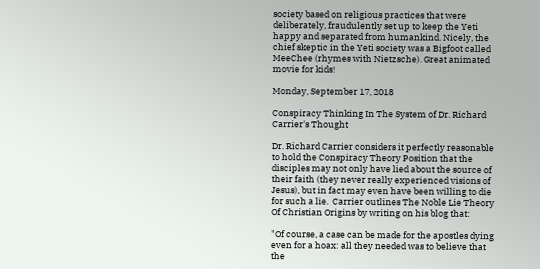society based on religious practices that were deliberately, fraudulently set up to keep the Yeti happy and separated from humankind. Nicely, the chief skeptic in the Yeti society was a Bigfoot called MeeChee (rhymes with Nietzsche). Great animated movie for kids!

Monday, September 17, 2018

Conspiracy Thinking In The System of Dr. Richard Carrier's Thought

Dr. Richard Carrier considers it perfectly reasonable to hold the Conspiracy Theory Position that the disciples may not only have lied about the source of their faith (they never really experienced visions of Jesus), but in fact may even have been willing to die for such a lie.  Carrier outlines The Noble Lie Theory Of Christian Origins by writing on his blog that:

"Of course, a case can be made for the apostles dying even for a hoax: all they needed was to believe that the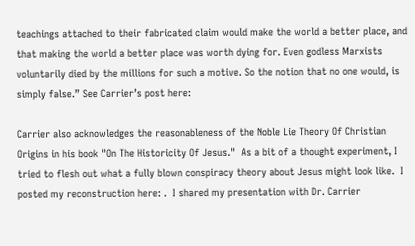teachings attached to their fabricated claim would make the world a better place, and that making the world a better place was worth dying for. Even godless Marxists voluntarily died by the millions for such a motive. So the notion that no one would, is simply false.” See Carrier’s post here:

Carrier also acknowledges the reasonableness of the Noble Lie Theory Of Christian Origins in his book "On The Historicity Of Jesus."  As a bit of a thought experiment, I tried to flesh out what a fully blown conspiracy theory about Jesus might look like.  I posted my reconstruction here: .  I shared my presentation with Dr. Carrier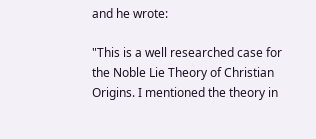and he wrote:

"This is a well researched case for the Noble Lie Theory of Christian Origins. I mentioned the theory in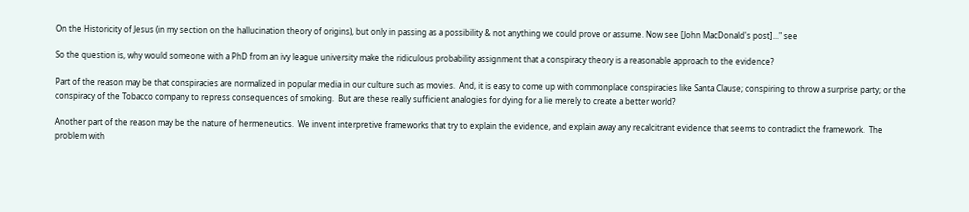On the Historicity of Jesus (in my section on the hallucination theory of origins), but only in passing as a possibility & not anything we could prove or assume. Now see [John MacDonald's post]..." see

So the question is, why would someone with a PhD from an ivy league university make the ridiculous probability assignment that a conspiracy theory is a reasonable approach to the evidence?

Part of the reason may be that conspiracies are normalized in popular media in our culture such as movies.  And, it is easy to come up with commonplace conspiracies like Santa Clause; conspiring to throw a surprise party; or the conspiracy of the Tobacco company to repress consequences of smoking.  But are these really sufficient analogies for dying for a lie merely to create a better world?

Another part of the reason may be the nature of hermeneutics.  We invent interpretive frameworks that try to explain the evidence, and explain away any recalcitrant evidence that seems to contradict the framework.  The problem with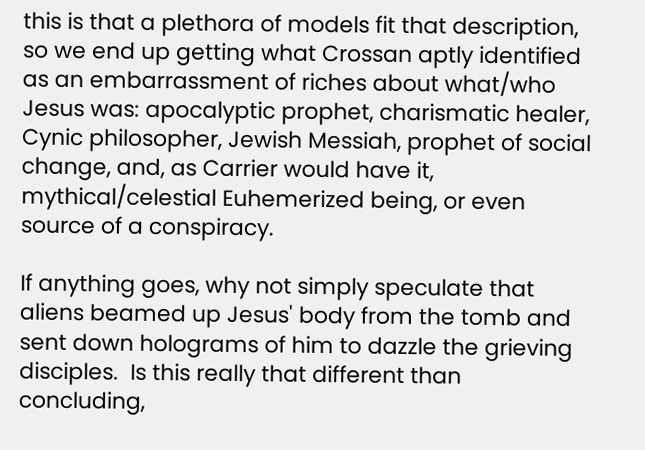this is that a plethora of models fit that description, so we end up getting what Crossan aptly identified as an embarrassment of riches about what/who Jesus was: apocalyptic prophet, charismatic healer, Cynic philosopher, Jewish Messiah, prophet of social change, and, as Carrier would have it, mythical/celestial Euhemerized being, or even source of a conspiracy.

If anything goes, why not simply speculate that aliens beamed up Jesus' body from the tomb and sent down holograms of him to dazzle the grieving disciples.  Is this really that different than concluding,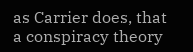as Carrier does, that a conspiracy theory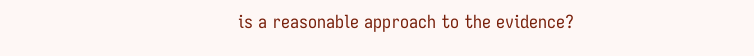is a reasonable approach to the evidence?